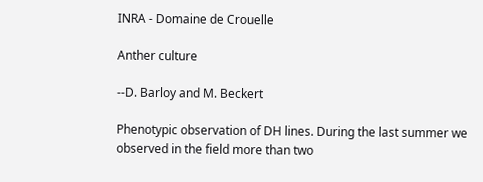INRA - Domaine de Crouelle

Anther culture

--D. Barloy and M. Beckert

Phenotypic observation of DH lines. During the last summer we observed in the field more than two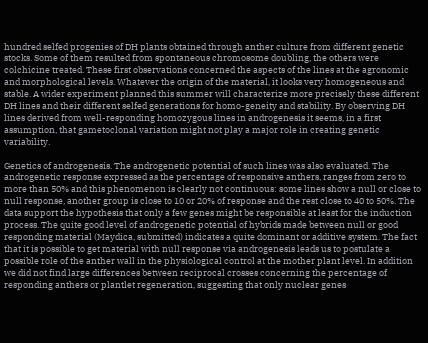hundred selfed progenies of DH plants obtained through anther culture from different genetic stocks. Some of them resulted from spontaneous chromosome doubling, the others were colchicine treated. These first observations concerned the aspects of the lines at the agronomic and morphological levels. Whatever the origin of the material, it looks very homogeneous and stable. A wider experiment planned this summer will characterize more precisely these different DH lines and their different selfed generations for homo-geneity and stability. By observing DH lines derived from well-responding homozygous lines in androgenesis it seems, in a first assumption, that gametoclonal variation might not play a major role in creating genetic variability.

Genetics of androgenesis. The androgenetic potential of such lines was also evaluated. The androgenetic response expressed as the percentage of responsive anthers, ranges from zero to more than 50% and this phenomenon is clearly not continuous: some lines show a null or close to null response, another group is close to 10 or 20% of response and the rest close to 40 to 50%. The data support the hypothesis that only a few genes might be responsible at least for the induction process. The quite good level of androgenetic potential of hybrids made between null or good responding material (Maydica, submitted) indicates a quite dominant or additive system. The fact that it is possible to get material with null response via androgenesis leads us to postulate a possible role of the anther wall in the physiological control at the mother plant level. In addition we did not find large differences between reciprocal crosses concerning the percentage of responding anthers or plantlet regeneration, suggesting that only nuclear genes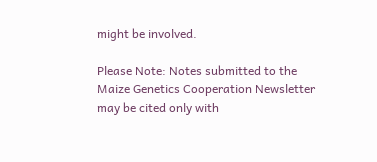might be involved.

Please Note: Notes submitted to the Maize Genetics Cooperation Newsletter may be cited only with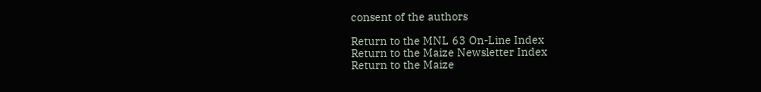consent of the authors

Return to the MNL 63 On-Line Index
Return to the Maize Newsletter Index
Return to the Maize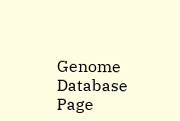Genome Database Page